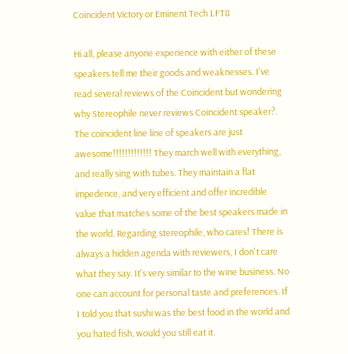Coincident Victory or Eminent Tech LFT8

Hi all, please anyone experience with either of these speakers tell me their goods and weaknesses. I've read several reviews of the Coincident but wondering why Stereophile never reviews Coincident speaker?.
The coincident line line of speakers are just awesome!!!!!!!!!!!!! They march well with everything, and really sing with tubes. They maintain a flat impedence, and very efficient and offer incredible value that matches some of the best speakers made in the world. Regarding stereophile, who cares! There is always a hidden agenda with reviewers, I don't care what they say. It's very similar to the wine business. No one can account for personal taste and preferences. If I told you that sushi was the best food in the world and you hated fish, would you still eat it.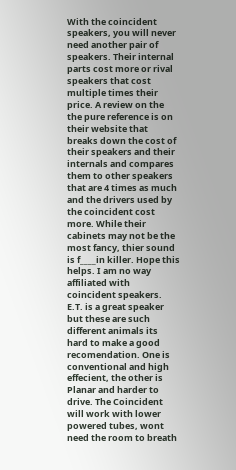With the coincident speakers, you will never need another pair of speakers. Their internal parts cost more or rival speakers that cost multiple times their price. A review on the the pure reference is on their website that breaks down the cost of their speakers and their internals and compares them to other speakers that are 4 times as much and the drivers used by the coincident cost more. While their cabinets may not be the most fancy, thier sound is f____in killer. Hope this helps. I am no way affiliated with coincident speakers.
E.T. is a great speaker but these are such different animals its hard to make a good recomendation. One is conventional and high effecient, the other is Planar and harder to drive. The Coincident will work with lower powered tubes, wont need the room to breath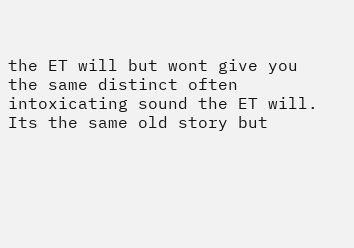the ET will but wont give you the same distinct often intoxicating sound the ET will.
Its the same old story but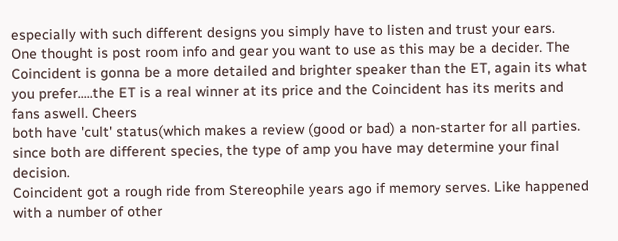especially with such different designs you simply have to listen and trust your ears.
One thought is post room info and gear you want to use as this may be a decider. The Coincident is gonna be a more detailed and brighter speaker than the ET, again its what you prefer.....the ET is a real winner at its price and the Coincident has its merits and fans aswell. Cheers
both have 'cult' status(which makes a review (good or bad) a non-starter for all parties. since both are different species, the type of amp you have may determine your final decision.
Coincident got a rough ride from Stereophile years ago if memory serves. Like happened with a number of other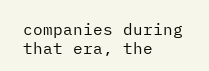companies during that era, the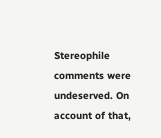Stereophile comments were undeserved. On account of that,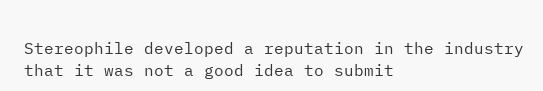Stereophile developed a reputation in the industry that it was not a good idea to submit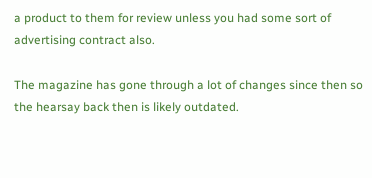a product to them for review unless you had some sort of advertising contract also.

The magazine has gone through a lot of changes since then so the hearsay back then is likely outdated.